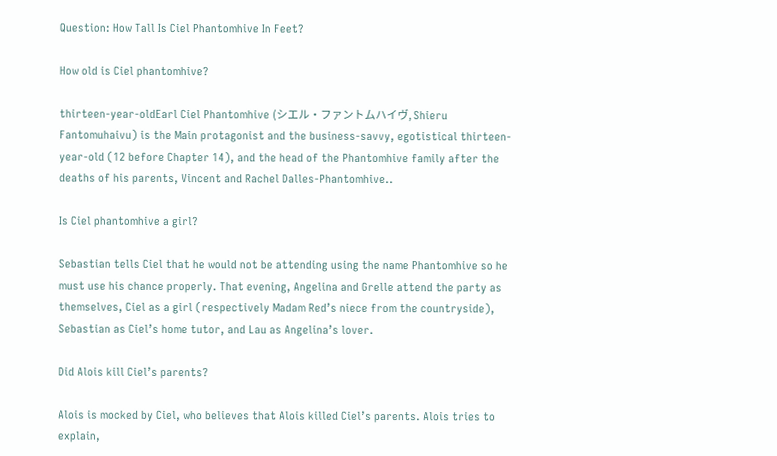Question: How Tall Is Ciel Phantomhive In Feet?

How old is Ciel phantomhive?

thirteen-year-oldEarl Ciel Phantomhive (シエル・ファントムハイヴ, Shieru Fantomuhaivu) is the Main protagonist and the business-savvy, egotistical thirteen-year-old (12 before Chapter 14), and the head of the Phantomhive family after the deaths of his parents, Vincent and Rachel Dalles-Phantomhive..

Is Ciel phantomhive a girl?

Sebastian tells Ciel that he would not be attending using the name Phantomhive so he must use his chance properly. That evening, Angelina and Grelle attend the party as themselves, Ciel as a girl (respectively Madam Red’s niece from the countryside), Sebastian as Ciel’s home tutor, and Lau as Angelina’s lover.

Did Alois kill Ciel’s parents?

Alois is mocked by Ciel, who believes that Alois killed Ciel’s parents. Alois tries to explain,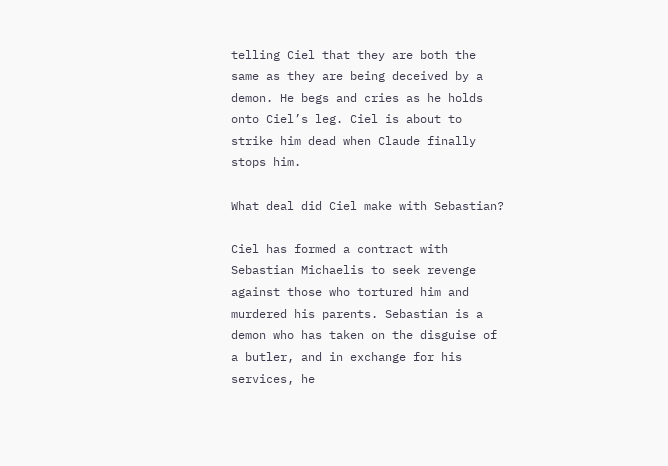telling Ciel that they are both the same as they are being deceived by a demon. He begs and cries as he holds onto Ciel’s leg. Ciel is about to strike him dead when Claude finally stops him.

What deal did Ciel make with Sebastian?

Ciel has formed a contract with Sebastian Michaelis to seek revenge against those who tortured him and murdered his parents. Sebastian is a demon who has taken on the disguise of a butler, and in exchange for his services, he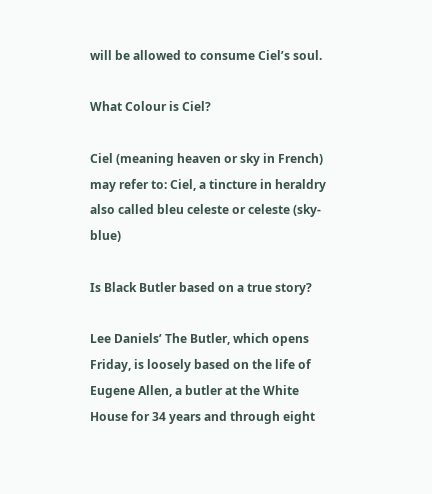will be allowed to consume Ciel’s soul.

What Colour is Ciel?

Ciel (meaning heaven or sky in French) may refer to: Ciel, a tincture in heraldry also called bleu celeste or celeste (sky-blue)

Is Black Butler based on a true story?

Lee Daniels’ The Butler, which opens Friday, is loosely based on the life of Eugene Allen, a butler at the White House for 34 years and through eight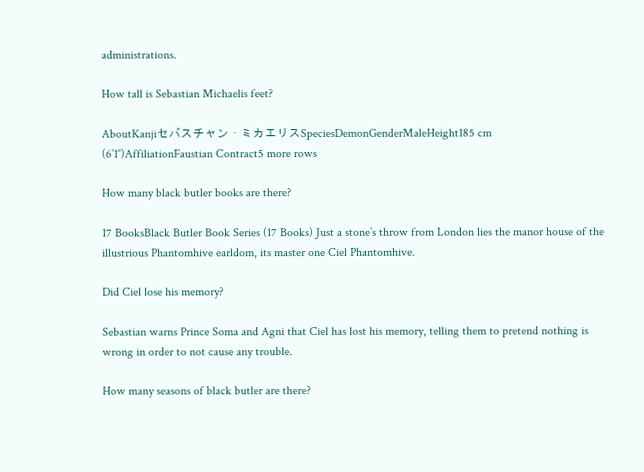administrations.

How tall is Sebastian Michaelis feet?

AboutKanjiセバスチャン・ミカエリスSpeciesDemonGenderMaleHeight185 cm (6’1″)AffiliationFaustian Contract5 more rows

How many black butler books are there?

17 BooksBlack Butler Book Series (17 Books) Just a stone’s throw from London lies the manor house of the illustrious Phantomhive earldom, its master one Ciel Phantomhive.

Did Ciel lose his memory?

Sebastian warns Prince Soma and Agni that Ciel has lost his memory, telling them to pretend nothing is wrong in order to not cause any trouble.

How many seasons of black butler are there?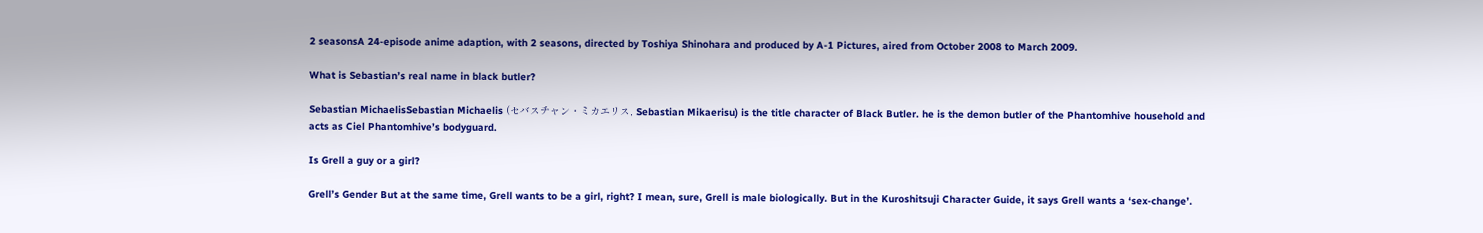2 seasonsA 24-episode anime adaption, with 2 seasons, directed by Toshiya Shinohara and produced by A-1 Pictures, aired from October 2008 to March 2009.

What is Sebastian’s real name in black butler?

Sebastian MichaelisSebastian Michaelis (セバスチャン・ミカエリス, Sebastian Mikaerisu) is the title character of Black Butler. he is the demon butler of the Phantomhive household and acts as Ciel Phantomhive’s bodyguard.

Is Grell a guy or a girl?

Grell’s Gender But at the same time, Grell wants to be a girl, right? I mean, sure, Grell is male biologically. But in the Kuroshitsuji Character Guide, it says Grell wants a ‘sex-change’.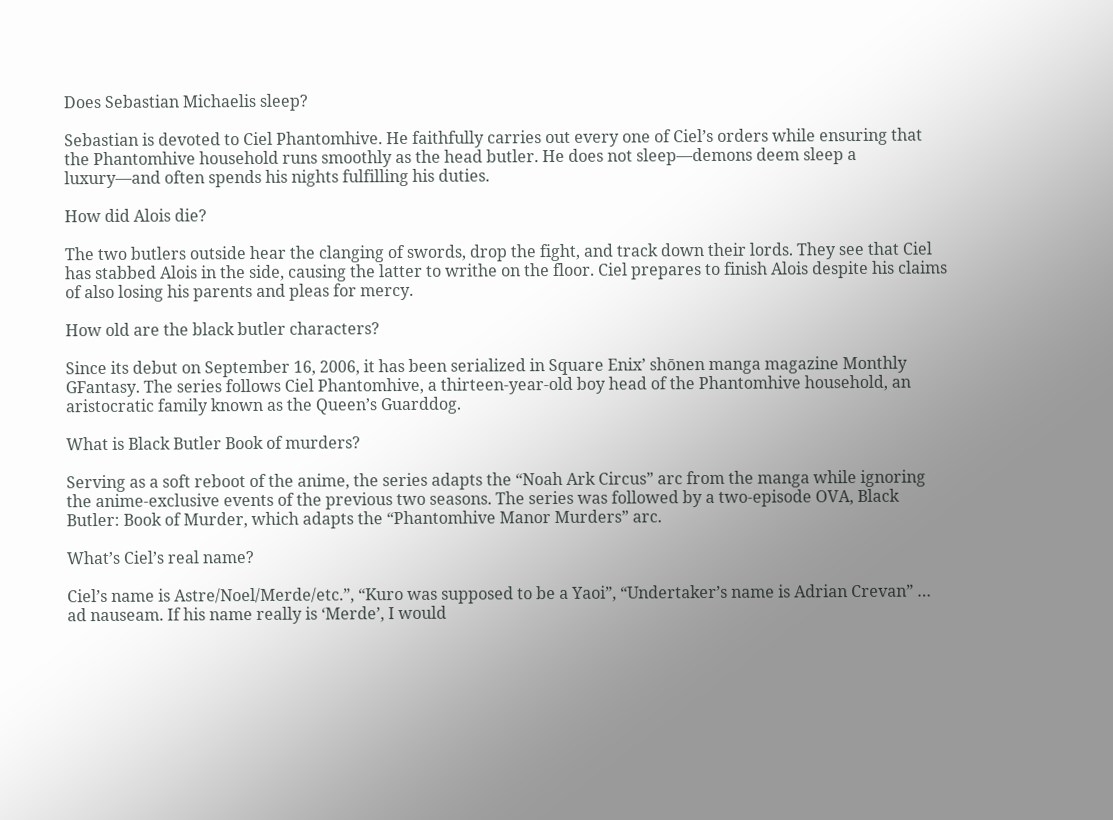Does Sebastian Michaelis sleep?

Sebastian is devoted to Ciel Phantomhive. He faithfully carries out every one of Ciel’s orders while ensuring that the Phantomhive household runs smoothly as the head butler. He does not sleep—demons deem sleep a luxury—and often spends his nights fulfilling his duties.

How did Alois die?

The two butlers outside hear the clanging of swords, drop the fight, and track down their lords. They see that Ciel has stabbed Alois in the side, causing the latter to writhe on the floor. Ciel prepares to finish Alois despite his claims of also losing his parents and pleas for mercy.

How old are the black butler characters?

Since its debut on September 16, 2006, it has been serialized in Square Enix’ shōnen manga magazine Monthly GFantasy. The series follows Ciel Phantomhive, a thirteen-year-old boy head of the Phantomhive household, an aristocratic family known as the Queen’s Guarddog.

What is Black Butler Book of murders?

Serving as a soft reboot of the anime, the series adapts the “Noah Ark Circus” arc from the manga while ignoring the anime-exclusive events of the previous two seasons. The series was followed by a two-episode OVA, Black Butler: Book of Murder, which adapts the “Phantomhive Manor Murders” arc.

What’s Ciel’s real name?

Ciel’s name is Astre/Noel/Merde/etc.”, “Kuro was supposed to be a Yaoi”, “Undertaker’s name is Adrian Crevan” … ad nauseam. If his name really is ‘Merde’, I would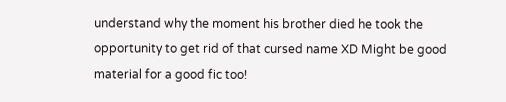understand why the moment his brother died he took the opportunity to get rid of that cursed name XD Might be good material for a good fic too!